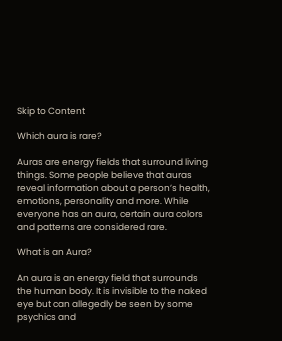Skip to Content

Which aura is rare?

Auras are energy fields that surround living things. Some people believe that auras reveal information about a person’s health, emotions, personality and more. While everyone has an aura, certain aura colors and patterns are considered rare.

What is an Aura?

An aura is an energy field that surrounds the human body. It is invisible to the naked eye but can allegedly be seen by some psychics and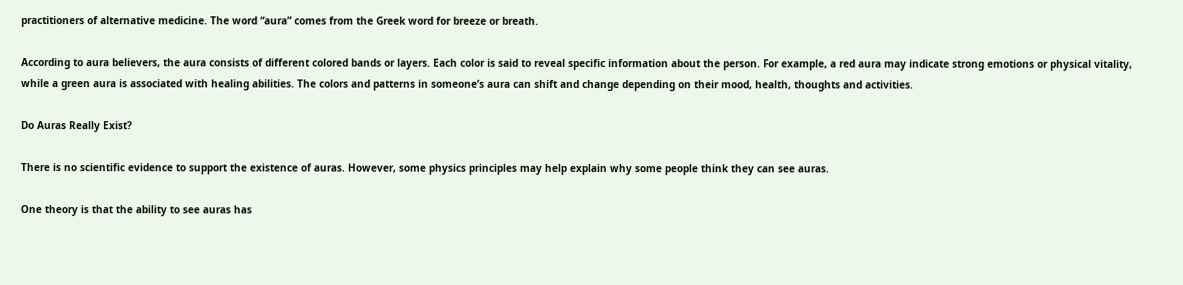practitioners of alternative medicine. The word “aura” comes from the Greek word for breeze or breath.

According to aura believers, the aura consists of different colored bands or layers. Each color is said to reveal specific information about the person. For example, a red aura may indicate strong emotions or physical vitality, while a green aura is associated with healing abilities. The colors and patterns in someone’s aura can shift and change depending on their mood, health, thoughts and activities.

Do Auras Really Exist?

There is no scientific evidence to support the existence of auras. However, some physics principles may help explain why some people think they can see auras.

One theory is that the ability to see auras has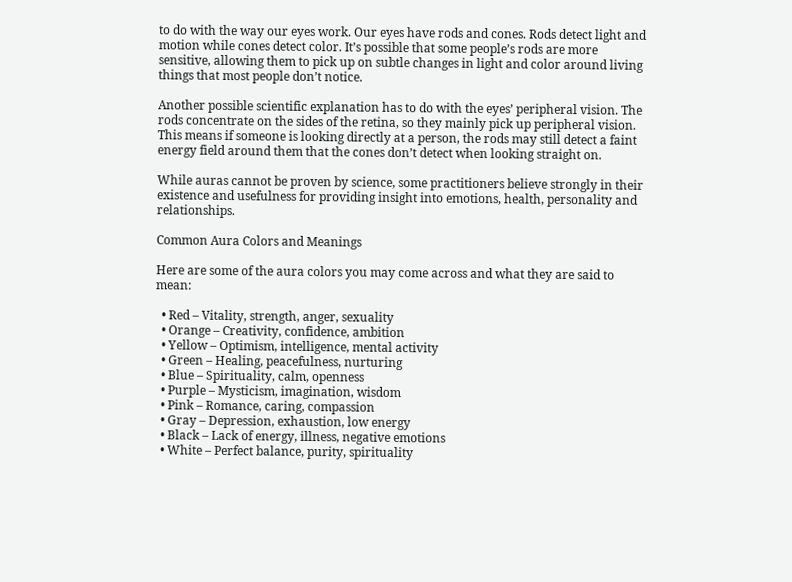to do with the way our eyes work. Our eyes have rods and cones. Rods detect light and motion while cones detect color. It’s possible that some people’s rods are more sensitive, allowing them to pick up on subtle changes in light and color around living things that most people don’t notice.

Another possible scientific explanation has to do with the eyes’ peripheral vision. The rods concentrate on the sides of the retina, so they mainly pick up peripheral vision. This means if someone is looking directly at a person, the rods may still detect a faint energy field around them that the cones don’t detect when looking straight on.

While auras cannot be proven by science, some practitioners believe strongly in their existence and usefulness for providing insight into emotions, health, personality and relationships.

Common Aura Colors and Meanings

Here are some of the aura colors you may come across and what they are said to mean:

  • Red – Vitality, strength, anger, sexuality
  • Orange – Creativity, confidence, ambition
  • Yellow – Optimism, intelligence, mental activity
  • Green – Healing, peacefulness, nurturing
  • Blue – Spirituality, calm, openness
  • Purple – Mysticism, imagination, wisdom
  • Pink – Romance, caring, compassion
  • Gray – Depression, exhaustion, low energy
  • Black – Lack of energy, illness, negative emotions
  • White – Perfect balance, purity, spirituality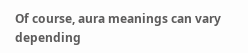Of course, aura meanings can vary depending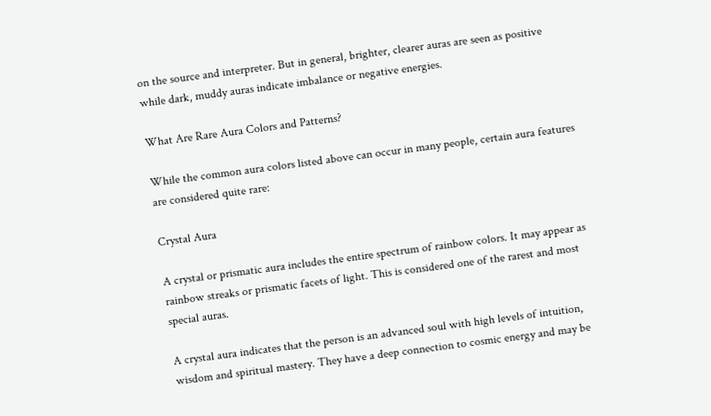on the source and interpreter. But in general, brighter, clearer auras are seen as positive while dark, muddy auras indicate imbalance or negative energies.

What Are Rare Aura Colors and Patterns?

While the common aura colors listed above can occur in many people, certain aura features are considered quite rare:

Crystal Aura

A crystal or prismatic aura includes the entire spectrum of rainbow colors. It may appear as rainbow streaks or prismatic facets of light. This is considered one of the rarest and most special auras.

A crystal aura indicates that the person is an advanced soul with high levels of intuition, wisdom and spiritual mastery. They have a deep connection to cosmic energy and may be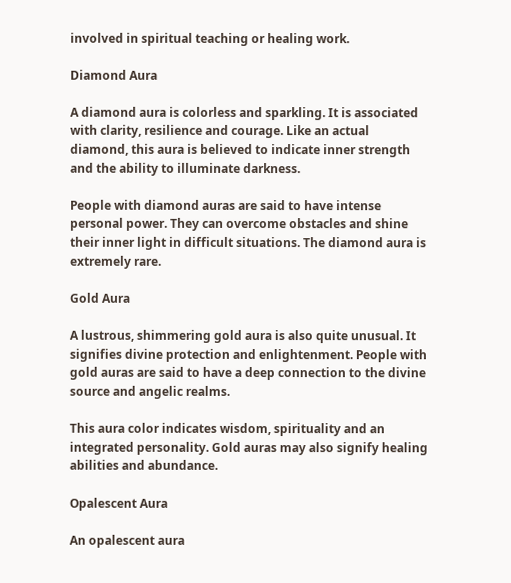involved in spiritual teaching or healing work.

Diamond Aura

A diamond aura is colorless and sparkling. It is associated with clarity, resilience and courage. Like an actual diamond, this aura is believed to indicate inner strength and the ability to illuminate darkness.

People with diamond auras are said to have intense personal power. They can overcome obstacles and shine their inner light in difficult situations. The diamond aura is extremely rare.

Gold Aura

A lustrous, shimmering gold aura is also quite unusual. It signifies divine protection and enlightenment. People with gold auras are said to have a deep connection to the divine source and angelic realms.

This aura color indicates wisdom, spirituality and an integrated personality. Gold auras may also signify healing abilities and abundance.

Opalescent Aura

An opalescent aura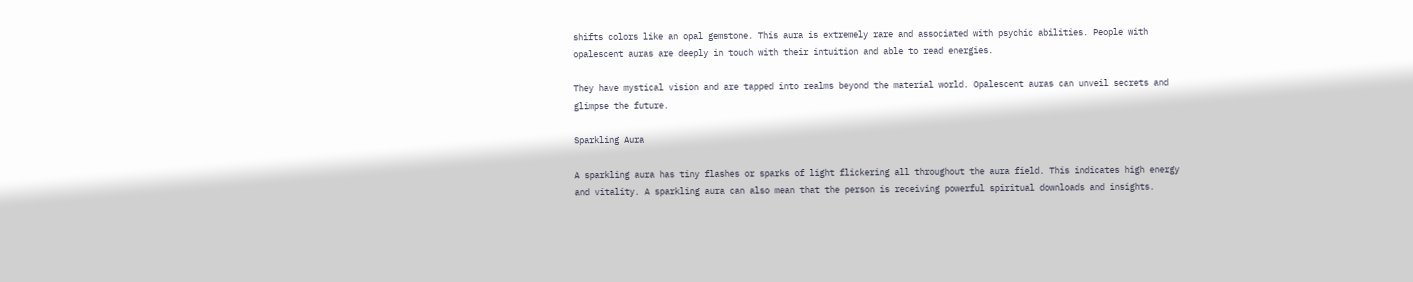shifts colors like an opal gemstone. This aura is extremely rare and associated with psychic abilities. People with opalescent auras are deeply in touch with their intuition and able to read energies.

They have mystical vision and are tapped into realms beyond the material world. Opalescent auras can unveil secrets and glimpse the future.

Sparkling Aura

A sparkling aura has tiny flashes or sparks of light flickering all throughout the aura field. This indicates high energy and vitality. A sparkling aura can also mean that the person is receiving powerful spiritual downloads and insights.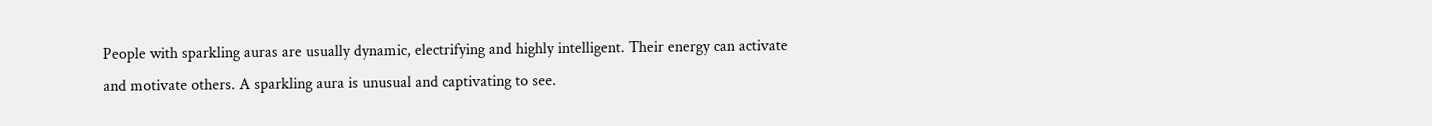People with sparkling auras are usually dynamic, electrifying and highly intelligent. Their energy can activate and motivate others. A sparkling aura is unusual and captivating to see.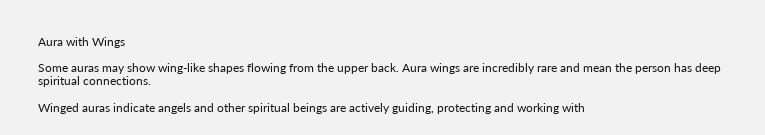Aura with Wings

Some auras may show wing-like shapes flowing from the upper back. Aura wings are incredibly rare and mean the person has deep spiritual connections.

Winged auras indicate angels and other spiritual beings are actively guiding, protecting and working with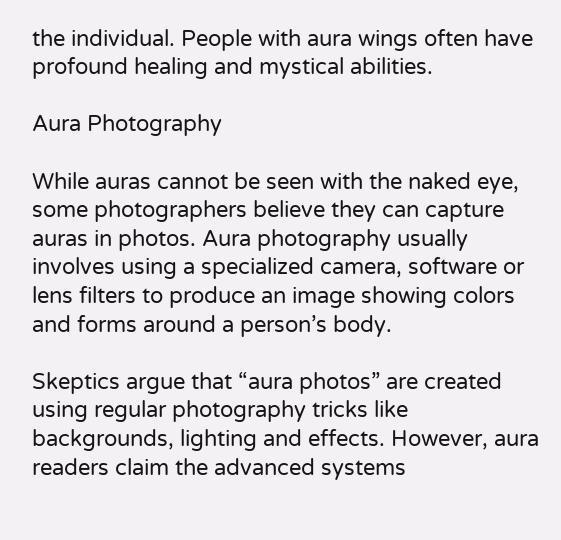the individual. People with aura wings often have profound healing and mystical abilities.

Aura Photography

While auras cannot be seen with the naked eye, some photographers believe they can capture auras in photos. Aura photography usually involves using a specialized camera, software or lens filters to produce an image showing colors and forms around a person’s body.

Skeptics argue that “aura photos” are created using regular photography tricks like backgrounds, lighting and effects. However, aura readers claim the advanced systems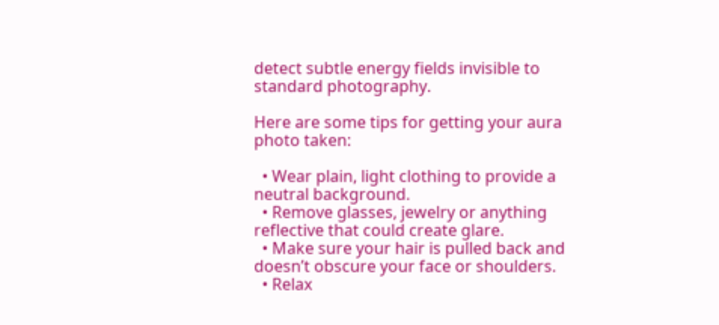detect subtle energy fields invisible to standard photography.

Here are some tips for getting your aura photo taken:

  • Wear plain, light clothing to provide a neutral background.
  • Remove glasses, jewelry or anything reflective that could create glare.
  • Make sure your hair is pulled back and doesn’t obscure your face or shoulders.
  • Relax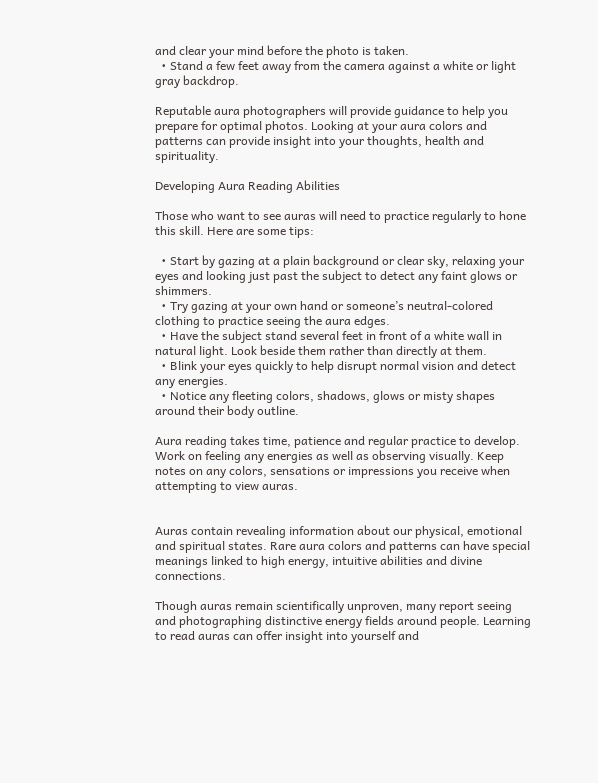and clear your mind before the photo is taken.
  • Stand a few feet away from the camera against a white or light gray backdrop.

Reputable aura photographers will provide guidance to help you prepare for optimal photos. Looking at your aura colors and patterns can provide insight into your thoughts, health and spirituality.

Developing Aura Reading Abilities

Those who want to see auras will need to practice regularly to hone this skill. Here are some tips:

  • Start by gazing at a plain background or clear sky, relaxing your eyes and looking just past the subject to detect any faint glows or shimmers.
  • Try gazing at your own hand or someone’s neutral-colored clothing to practice seeing the aura edges.
  • Have the subject stand several feet in front of a white wall in natural light. Look beside them rather than directly at them.
  • Blink your eyes quickly to help disrupt normal vision and detect any energies.
  • Notice any fleeting colors, shadows, glows or misty shapes around their body outline.

Aura reading takes time, patience and regular practice to develop. Work on feeling any energies as well as observing visually. Keep notes on any colors, sensations or impressions you receive when attempting to view auras.


Auras contain revealing information about our physical, emotional and spiritual states. Rare aura colors and patterns can have special meanings linked to high energy, intuitive abilities and divine connections.

Though auras remain scientifically unproven, many report seeing and photographing distinctive energy fields around people. Learning to read auras can offer insight into yourself and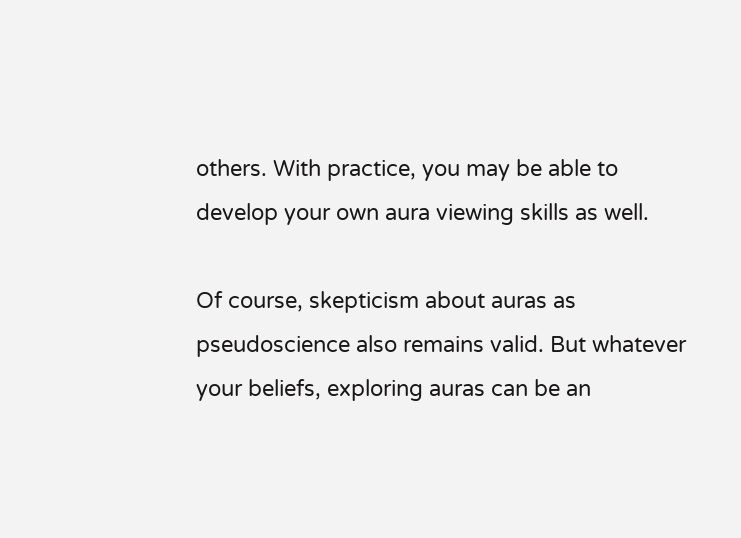others. With practice, you may be able to develop your own aura viewing skills as well.

Of course, skepticism about auras as pseudoscience also remains valid. But whatever your beliefs, exploring auras can be an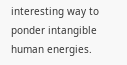interesting way to ponder intangible human energies.